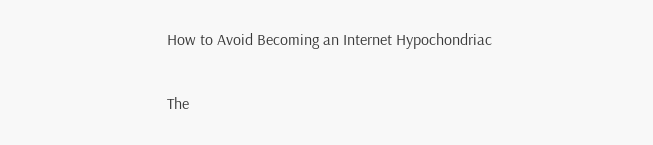How to Avoid Becoming an Internet Hypochondriac

The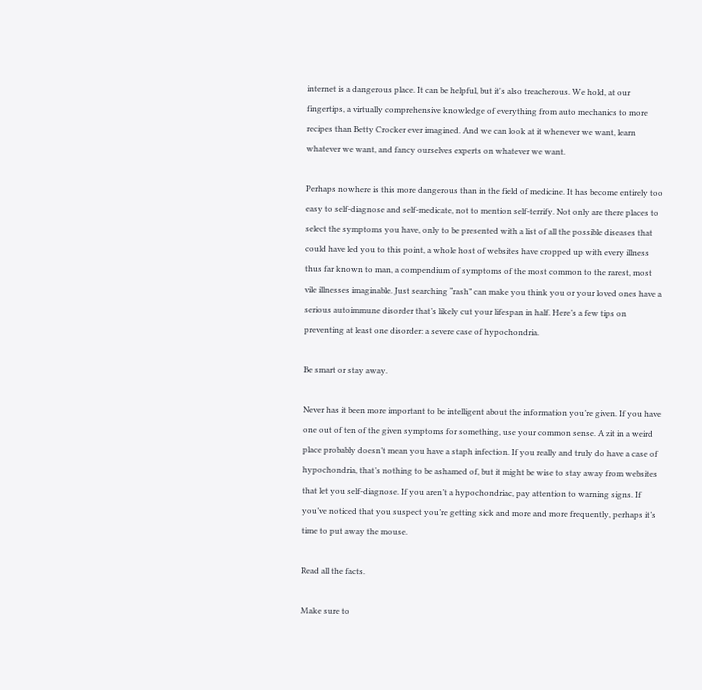internet is a dangerous place. It can be helpful, but it's also treacherous. We hold, at our fingertips, a virtually comprehensive knowledge of everything from auto mechanics to more recipes than Betty Crocker ever imagined. And we can look at it whenever we want, learn whatever we want, and fancy ourselves experts on whatever we want.

Perhaps nowhere is this more dangerous than in the field of medicine. It has become entirely too easy to self-diagnose and self-medicate, not to mention self-terrify. Not only are there places to select the symptoms you have, only to be presented with a list of all the possible diseases that could have led you to this point, a whole host of websites have cropped up with every illness thus far known to man, a compendium of symptoms of the most common to the rarest, most vile illnesses imaginable. Just searching “rash” can make you think you or your loved ones have a serious autoimmune disorder that’s likely cut your lifespan in half. Here’s a few tips on preventing at least one disorder: a severe case of hypochondria.

Be smart or stay away.

Never has it been more important to be intelligent about the information you’re given. If you have one out of ten of the given symptoms for something, use your common sense. A zit in a weird place probably doesn’t mean you have a staph infection. If you really and truly do have a case of hypochondria, that’s nothing to be ashamed of, but it might be wise to stay away from websites that let you self-diagnose. If you aren’t a hypochondriac, pay attention to warning signs. If you’ve noticed that you suspect you’re getting sick and more and more frequently, perhaps it’s time to put away the mouse.

Read all the facts.

Make sure to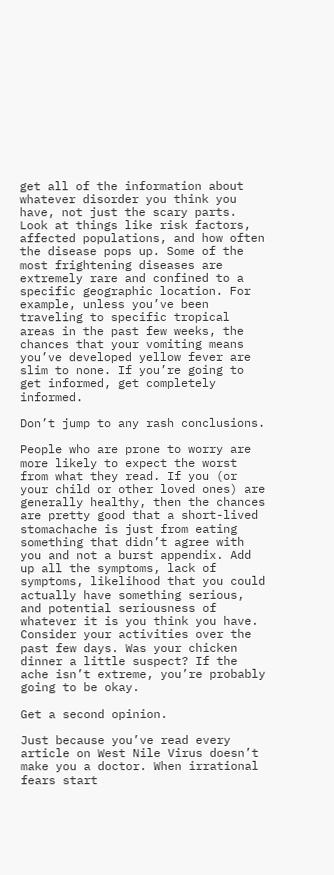get all of the information about whatever disorder you think you have, not just the scary parts. Look at things like risk factors, affected populations, and how often the disease pops up. Some of the most frightening diseases are extremely rare and confined to a specific geographic location. For example, unless you’ve been traveling to specific tropical areas in the past few weeks, the chances that your vomiting means you’ve developed yellow fever are slim to none. If you’re going to get informed, get completely informed.

Don’t jump to any rash conclusions.

People who are prone to worry are more likely to expect the worst from what they read. If you (or your child or other loved ones) are generally healthy, then the chances are pretty good that a short-lived stomachache is just from eating something that didn’t agree with you and not a burst appendix. Add up all the symptoms, lack of symptoms, likelihood that you could actually have something serious, and potential seriousness of whatever it is you think you have. Consider your activities over the past few days. Was your chicken dinner a little suspect? If the ache isn’t extreme, you’re probably going to be okay.

Get a second opinion.

Just because you’ve read every article on West Nile Virus doesn’t make you a doctor. When irrational fears start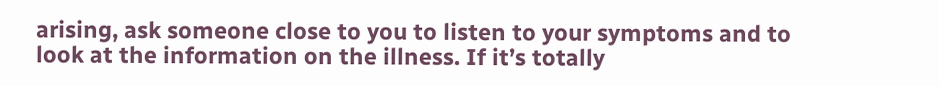arising, ask someone close to you to listen to your symptoms and to look at the information on the illness. If it’s totally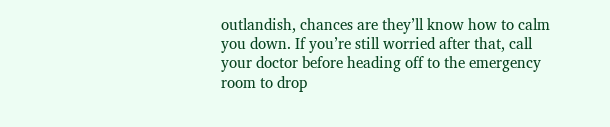outlandish, chances are they’ll know how to calm you down. If you’re still worried after that, call your doctor before heading off to the emergency room to drop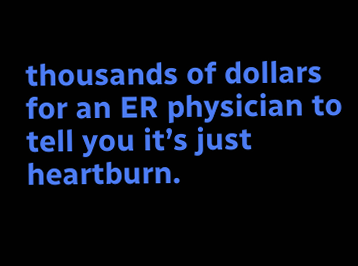thousands of dollars for an ER physician to tell you it’s just heartburn.